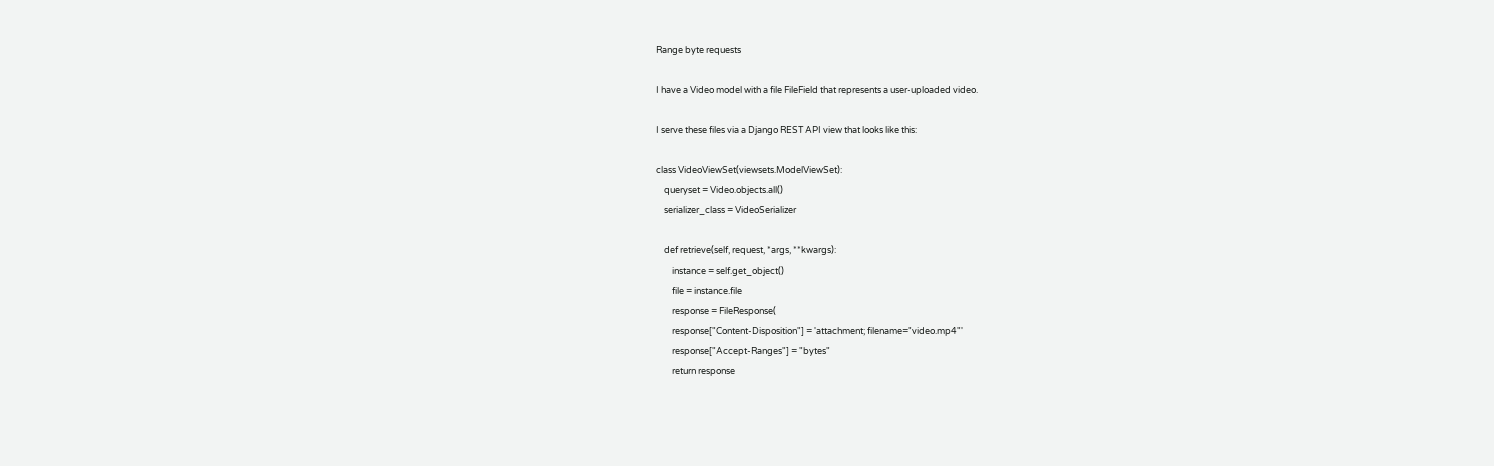Range byte requests

I have a Video model with a file FileField that represents a user-uploaded video.

I serve these files via a Django REST API view that looks like this:

class VideoViewSet(viewsets.ModelViewSet):
    queryset = Video.objects.all()
    serializer_class = VideoSerializer

    def retrieve(self, request, *args, **kwargs):
        instance = self.get_object()
        file = instance.file
        response = FileResponse(
        response["Content-Disposition"] = 'attachment; filename="video.mp4"'
        response["Accept-Ranges"] = "bytes"
        return response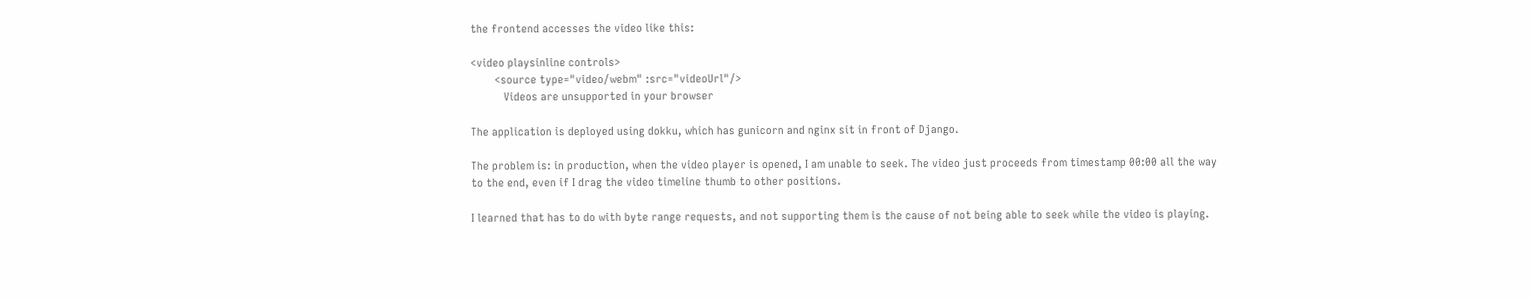the frontend accesses the video like this:

<video playsinline controls>
        <source type="video/webm" :src="videoUrl"/>
           Videos are unsupported in your browser

The application is deployed using dokku, which has gunicorn and nginx sit in front of Django.

The problem is: in production, when the video player is opened, I am unable to seek. The video just proceeds from timestamp 00:00 all the way to the end, even if I drag the video timeline thumb to other positions.

I learned that has to do with byte range requests, and not supporting them is the cause of not being able to seek while the video is playing.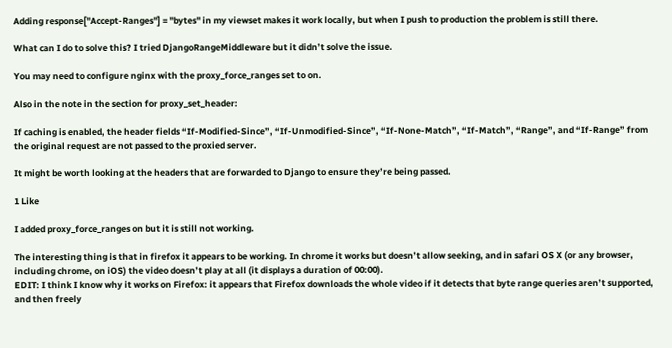Adding response["Accept-Ranges"] = "bytes" in my viewset makes it work locally, but when I push to production the problem is still there.

What can I do to solve this? I tried DjangoRangeMiddleware but it didn’t solve the issue.

You may need to configure nginx with the proxy_force_ranges set to on.

Also in the note in the section for proxy_set_header:

If caching is enabled, the header fields “If-Modified-Since”, “If-Unmodified-Since”, “If-None-Match”, “If-Match”, “Range”, and “If-Range” from the original request are not passed to the proxied server.

It might be worth looking at the headers that are forwarded to Django to ensure they’re being passed.

1 Like

I added proxy_force_ranges on but it is still not working.

The interesting thing is that in firefox it appears to be working. In chrome it works but doesn’t allow seeking, and in safari OS X (or any browser, including chrome, on iOS) the video doesn’t play at all (it displays a duration of 00:00).
EDIT: I think I know why it works on Firefox: it appears that Firefox downloads the whole video if it detects that byte range queries aren’t supported, and then freely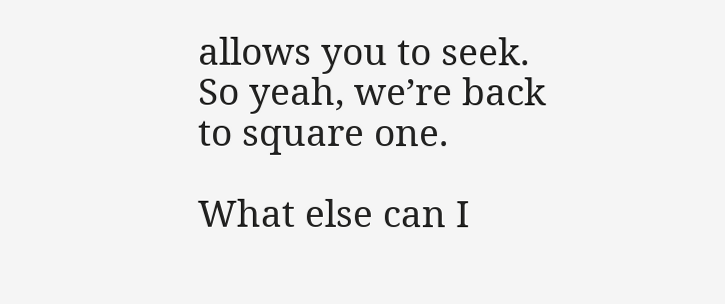allows you to seek. So yeah, we’re back to square one.

What else can I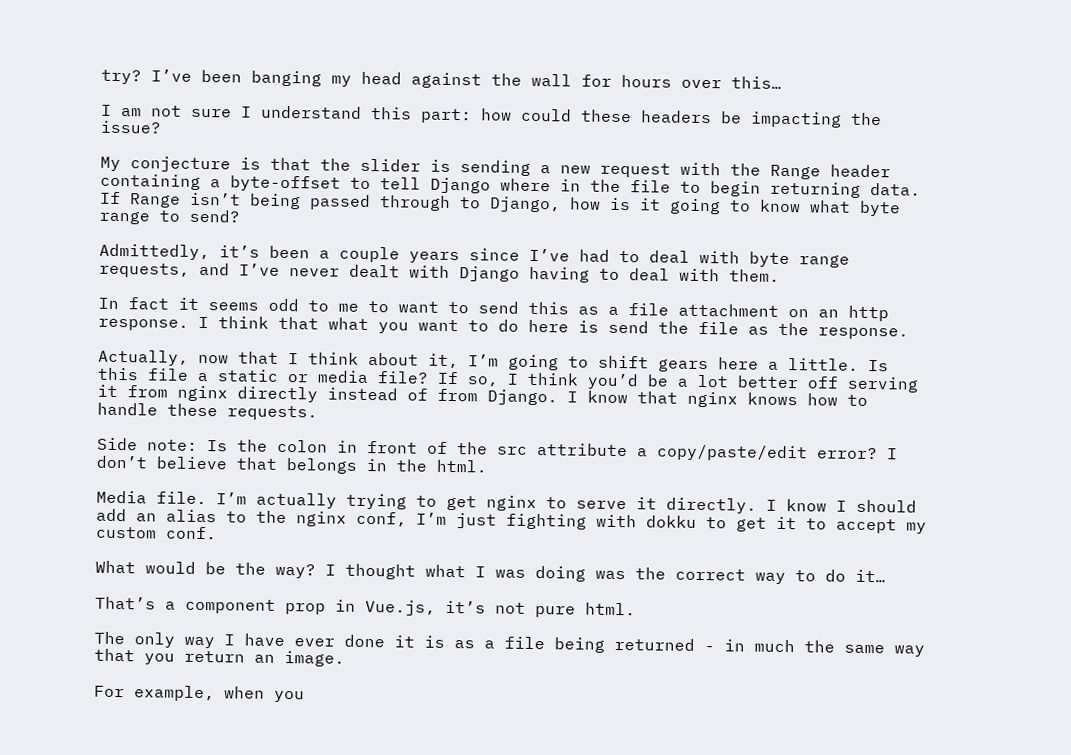try? I’ve been banging my head against the wall for hours over this…

I am not sure I understand this part: how could these headers be impacting the issue?

My conjecture is that the slider is sending a new request with the Range header containing a byte-offset to tell Django where in the file to begin returning data. If Range isn’t being passed through to Django, how is it going to know what byte range to send?

Admittedly, it’s been a couple years since I’ve had to deal with byte range requests, and I’ve never dealt with Django having to deal with them.

In fact it seems odd to me to want to send this as a file attachment on an http response. I think that what you want to do here is send the file as the response.

Actually, now that I think about it, I’m going to shift gears here a little. Is this file a static or media file? If so, I think you’d be a lot better off serving it from nginx directly instead of from Django. I know that nginx knows how to handle these requests.

Side note: Is the colon in front of the src attribute a copy/paste/edit error? I don’t believe that belongs in the html.

Media file. I’m actually trying to get nginx to serve it directly. I know I should add an alias to the nginx conf, I’m just fighting with dokku to get it to accept my custom conf.

What would be the way? I thought what I was doing was the correct way to do it…

That’s a component prop in Vue.js, it’s not pure html.

The only way I have ever done it is as a file being returned - in much the same way that you return an image.

For example, when you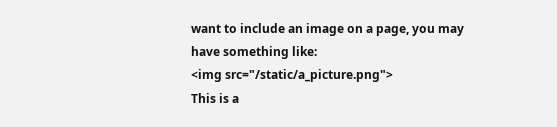want to include an image on a page, you may have something like:
<img src="/static/a_picture.png">
This is a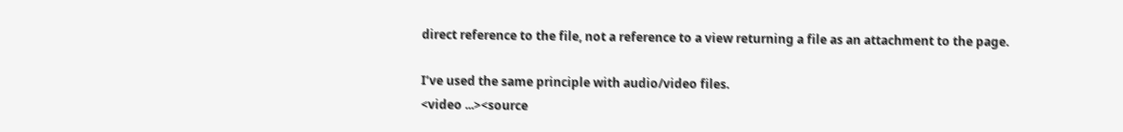direct reference to the file, not a reference to a view returning a file as an attachment to the page.

I’ve used the same principle with audio/video files.
<video ...><source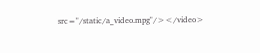src="/static/a_video.mpg"/></video>